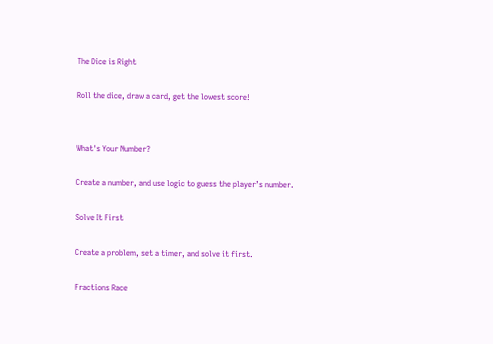The Dice is Right

Roll the dice, draw a card, get the lowest score!


What's Your Number?

Create a number, and use logic to guess the player’s number.

Solve It First

Create a problem, set a timer, and solve it first.

Fractions Race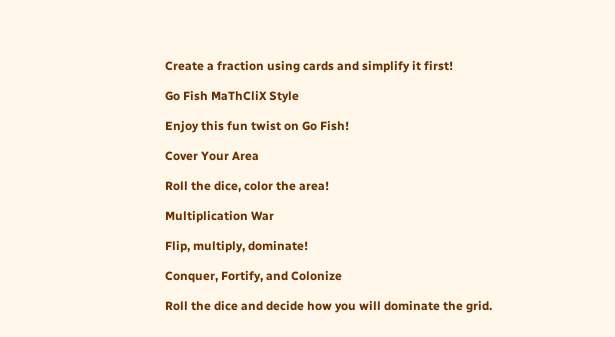Create a fraction using cards and simplify it first!

Go Fish MaThCliX Style

Enjoy this fun twist on Go Fish!

Cover Your Area

Roll the dice, color the area!

Multiplication War

Flip, multiply, dominate!

Conquer, Fortify, and Colonize

Roll the dice and decide how you will dominate the grid.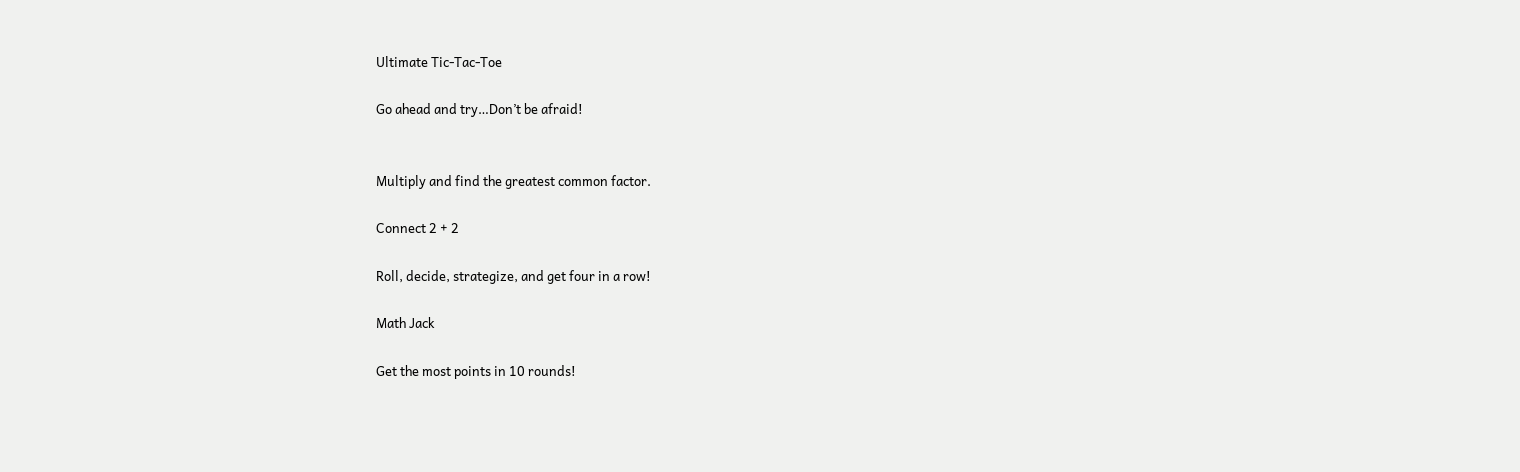Ultimate Tic-Tac-Toe

Go ahead and try…Don’t be afraid!


Multiply and find the greatest common factor.

Connect 2 + 2

Roll, decide, strategize, and get four in a row!

Math Jack

Get the most points in 10 rounds!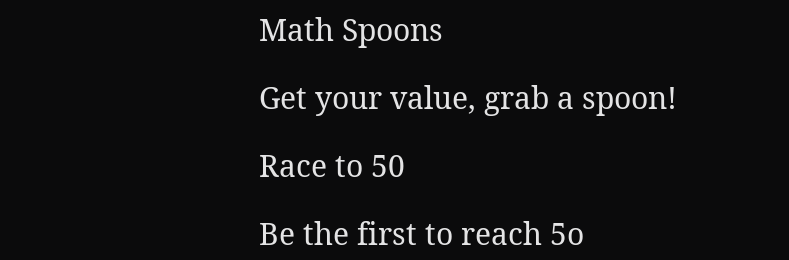Math Spoons

Get your value, grab a spoon!

Race to 50

Be the first to reach 5o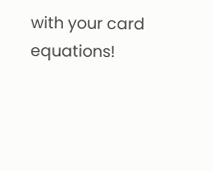with your card equations!